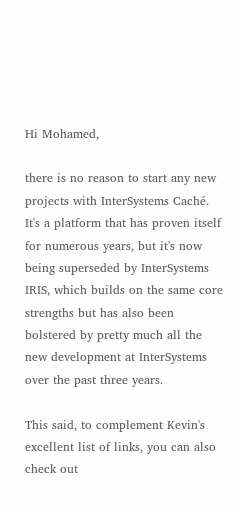Hi Mohamed,

there is no reason to start any new projects with InterSystems Caché. It's a platform that has proven itself for numerous years, but it's now being superseded by InterSystems IRIS, which builds on the same core strengths but has also been bolstered by pretty much all the new development at InterSystems over the past three years.

This said, to complement Kevin's excellent list of links, you can also check out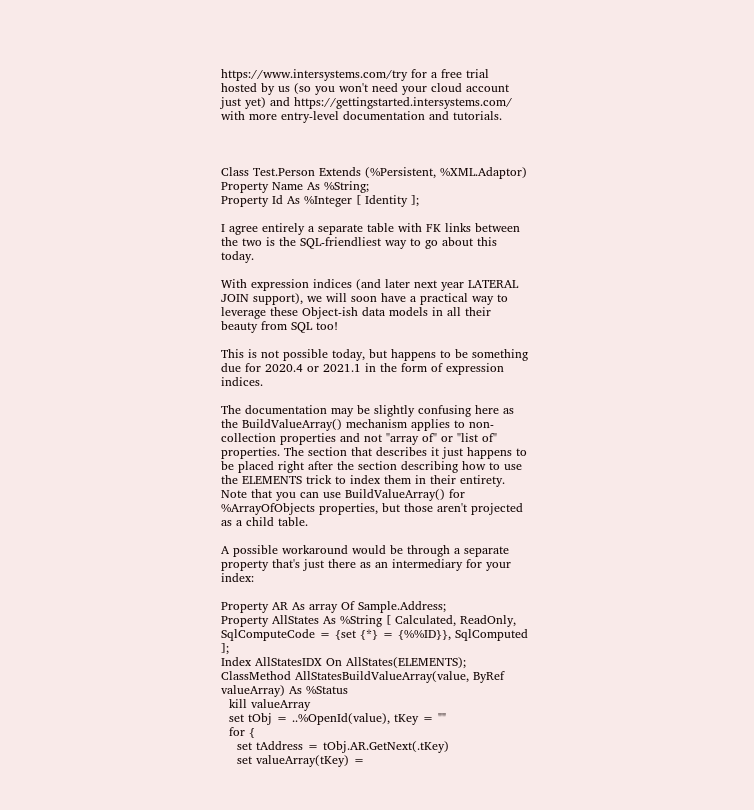https://www.intersystems.com/try for a free trial hosted by us (so you won't need your cloud account just yet) and https://gettingstarted.intersystems.com/ with more entry-level documentation and tutorials.



Class Test.Person Extends (%Persistent, %XML.Adaptor)
Property Name As %String;
Property Id As %Integer [ Identity ];

I agree entirely a separate table with FK links between the two is the SQL-friendliest way to go about this today.

With expression indices (and later next year LATERAL JOIN support), we will soon have a practical way to leverage these Object-ish data models in all their beauty from SQL too!

This is not possible today, but happens to be something due for 2020.4 or 2021.1 in the form of expression indices.

The documentation may be slightly confusing here as the BuildValueArray() mechanism applies to non-collection properties and not "array of" or "list of" properties. The section that describes it just happens to be placed right after the section describing how to use the ELEMENTS trick to index them in their entirety. Note that you can use BuildValueArray() for %ArrayOfObjects properties, but those aren't projected as a child table.

A possible workaround would be through a separate property that's just there as an intermediary for your index:

Property AR As array Of Sample.Address;
Property AllStates As %String [ Calculated, ReadOnly, SqlComputeCode = {set {*} = {%%ID}}, SqlComputed ];
Index AllStatesIDX On AllStates(ELEMENTS);
ClassMethod AllStatesBuildValueArray(value, ByRef valueArray) As %Status
  kill valueArray
  set tObj = ..%OpenId(value), tKey = ""
  for {
    set tAddress = tObj.AR.GetNext(.tKey)
    set valueArray(tKey) =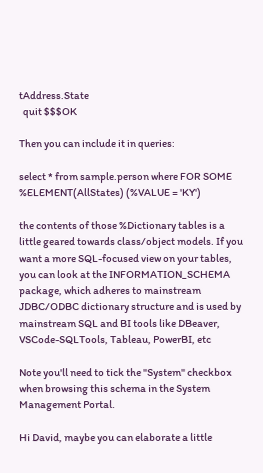tAddress.State
  quit $$$OK

Then you can include it in queries:

select * from sample.person where FOR SOME %ELEMENT(AllStates) (%VALUE = 'KY')

the contents of those %Dictionary tables is a little geared towards class/object models. If you want a more SQL-focused view on your tables, you can look at the INFORMATION_SCHEMA package, which adheres to mainstream JDBC/ODBC dictionary structure and is used by mainstream SQL and BI tools like DBeaver, VSCode-SQLTools, Tableau, PowerBI, etc

Note you'll need to tick the "System" checkbox when browsing this schema in the System Management Portal.

Hi David, maybe you can elaborate a little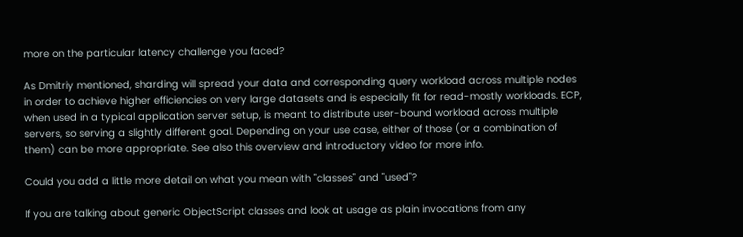more on the particular latency challenge you faced?

As Dmitriy mentioned, sharding will spread your data and corresponding query workload across multiple nodes in order to achieve higher efficiencies on very large datasets and is especially fit for read-mostly workloads. ECP, when used in a typical application server setup, is meant to distribute user-bound workload across multiple servers, so serving a slightly different goal. Depending on your use case, either of those (or a combination of them) can be more appropriate. See also this overview and introductory video for more info.

Could you add a little more detail on what you mean with "classes" and "used"?

If you are talking about generic ObjectScript classes and look at usage as plain invocations from any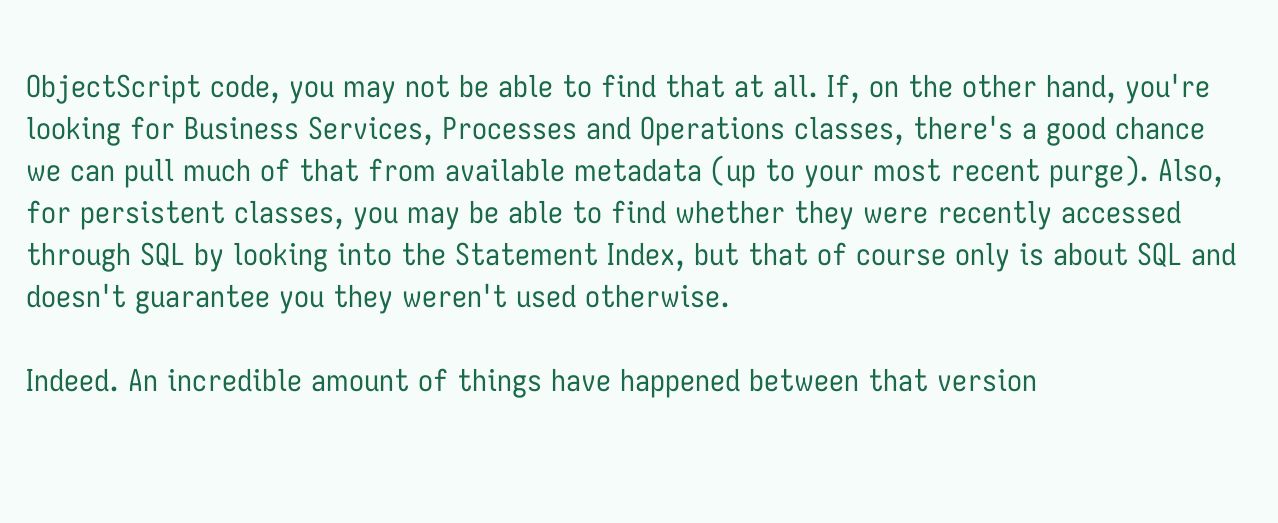ObjectScript code, you may not be able to find that at all. If, on the other hand, you're looking for Business Services, Processes and Operations classes, there's a good chance we can pull much of that from available metadata (up to your most recent purge). Also, for persistent classes, you may be able to find whether they were recently accessed through SQL by looking into the Statement Index, but that of course only is about SQL and doesn't guarantee you they weren't used otherwise.

Indeed. An incredible amount of things have happened between that version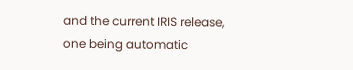and the current IRIS release, one being automatic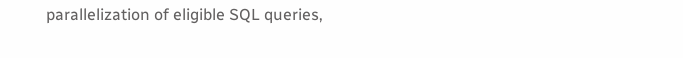parallelization of eligible SQL queries,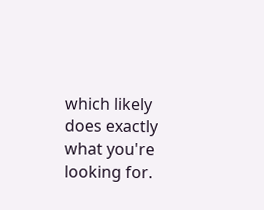which likely does exactly what you're looking for.